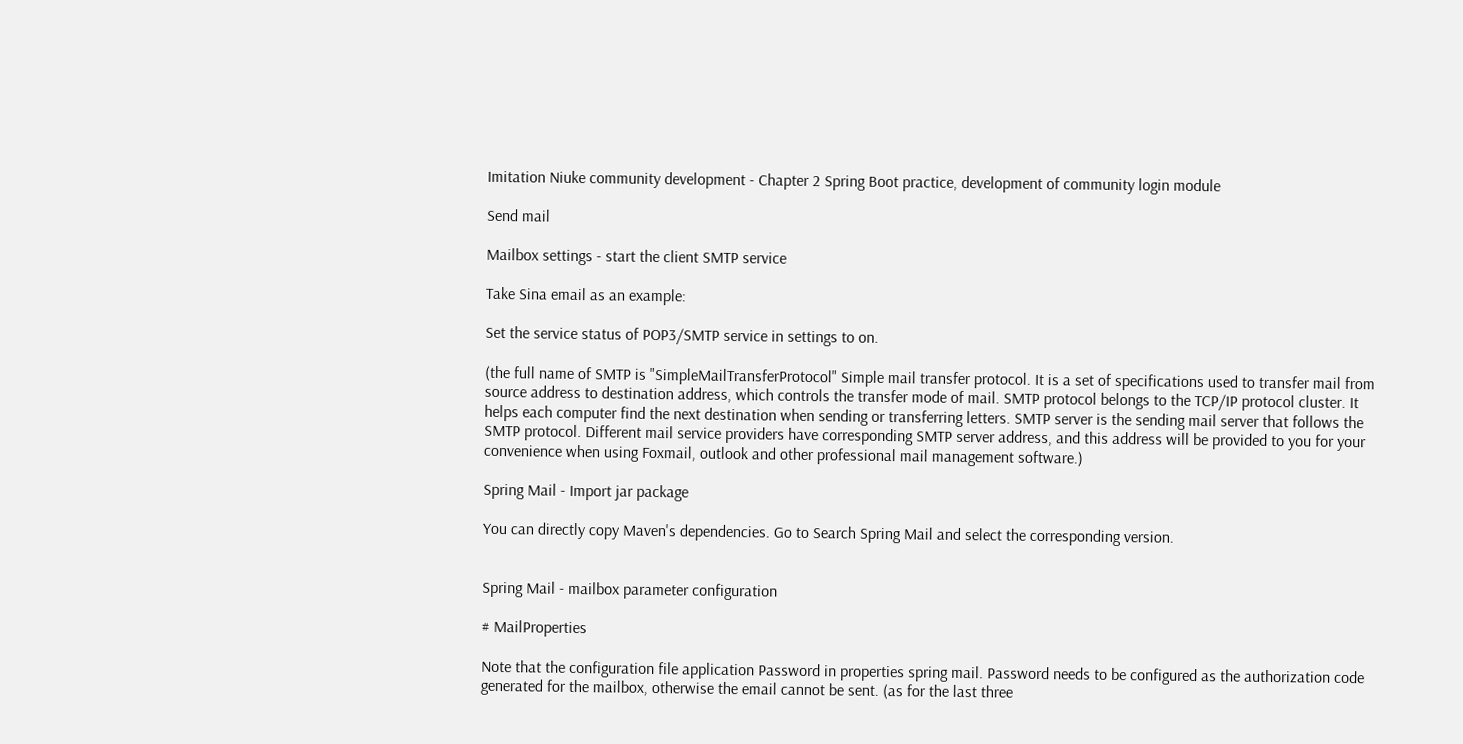Imitation Niuke community development - Chapter 2 Spring Boot practice, development of community login module

Send mail

Mailbox settings - start the client SMTP service

Take Sina email as an example:

Set the service status of POP3/SMTP service in settings to on.

(the full name of SMTP is "SimpleMailTransferProtocol" Simple mail transfer protocol. It is a set of specifications used to transfer mail from source address to destination address, which controls the transfer mode of mail. SMTP protocol belongs to the TCP/IP protocol cluster. It helps each computer find the next destination when sending or transferring letters. SMTP server is the sending mail server that follows the SMTP protocol. Different mail service providers have corresponding SMTP server address, and this address will be provided to you for your convenience when using Foxmail, outlook and other professional mail management software.)

Spring Mail - Import jar package

You can directly copy Maven's dependencies. Go to Search Spring Mail and select the corresponding version.


Spring Mail - mailbox parameter configuration

# MailProperties

Note that the configuration file application Password in properties spring mail. Password needs to be configured as the authorization code generated for the mailbox, otherwise the email cannot be sent. (as for the last three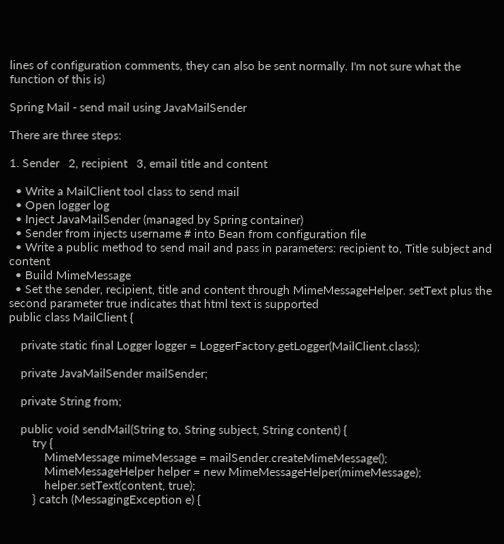lines of configuration comments, they can also be sent normally. I'm not sure what the function of this is)

Spring Mail - send mail using JavaMailSender

There are three steps:

1. Sender   2, recipient   3, email title and content

  • Write a MailClient tool class to send mail
  • Open logger log
  • Inject JavaMailSender (managed by Spring container)
  • Sender from injects username # into Bean from configuration file
  • Write a public method to send mail and pass in parameters: recipient to, Title subject and content
  • Build MimeMessage
  • Set the sender, recipient, title and content through MimeMessageHelper. setText plus the second parameter true indicates that html text is supported
public class MailClient {

    private static final Logger logger = LoggerFactory.getLogger(MailClient.class);

    private JavaMailSender mailSender;

    private String from;

    public void sendMail(String to, String subject, String content) {
        try {
            MimeMessage mimeMessage = mailSender.createMimeMessage();
            MimeMessageHelper helper = new MimeMessageHelper(mimeMessage);
            helper.setText(content, true);
        } catch (MessagingException e) {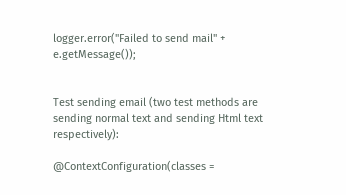logger.error("Failed to send mail" + e.getMessage());


Test sending email (two test methods are sending normal text and sending Html text respectively):

@ContextConfiguration(classes =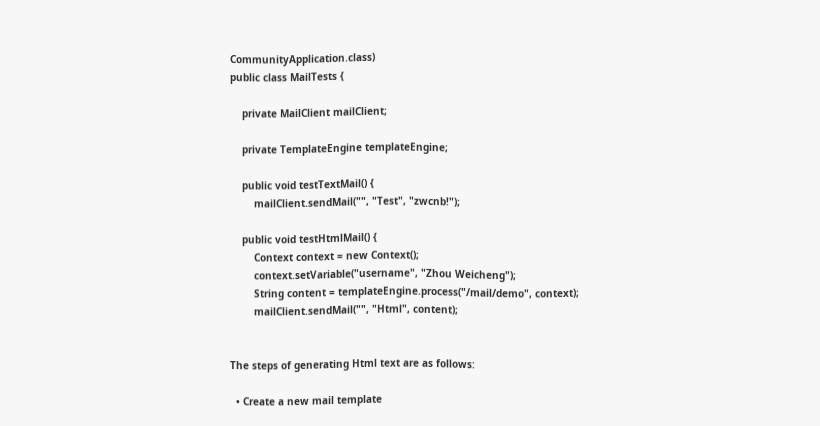CommunityApplication.class)
public class MailTests {

    private MailClient mailClient;

    private TemplateEngine templateEngine;

    public void testTextMail() {
        mailClient.sendMail("", "Test", "zwcnb!");

    public void testHtmlMail() {
        Context context = new Context();
        context.setVariable("username", "Zhou Weicheng");
        String content = templateEngine.process("/mail/demo", context);
        mailClient.sendMail("", "Html", content);


The steps of generating Html text are as follows:

  • Create a new mail template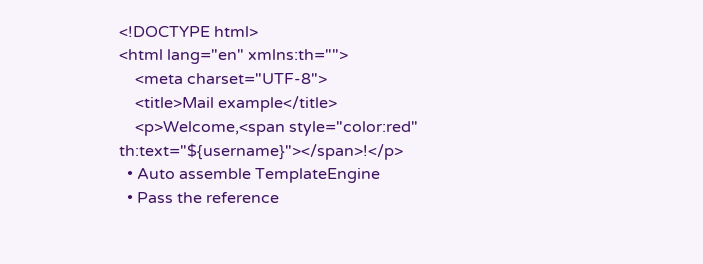<!DOCTYPE html>
<html lang="en" xmlns:th="">
    <meta charset="UTF-8">
    <title>Mail example</title>
    <p>Welcome,<span style="color:red" th:text="${username}"></span>!</p>
  • Auto assemble TemplateEngine
  • Pass the reference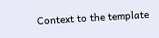Context to the template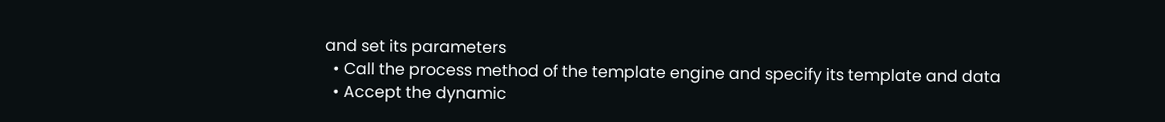and set its parameters
  • Call the process method of the template engine and specify its template and data
  • Accept the dynamic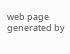web page generated by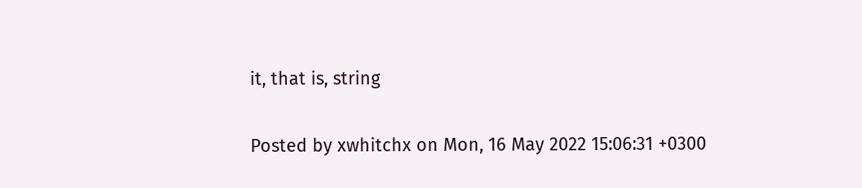it, that is, string

Posted by xwhitchx on Mon, 16 May 2022 15:06:31 +0300